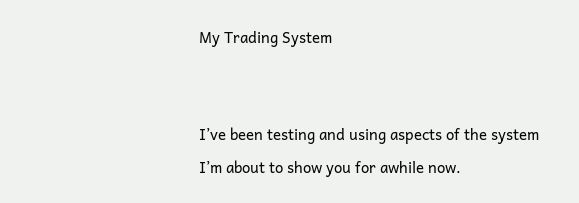My Trading System


I’ve been testing and using aspects of the system I’m about to show you for awhile now.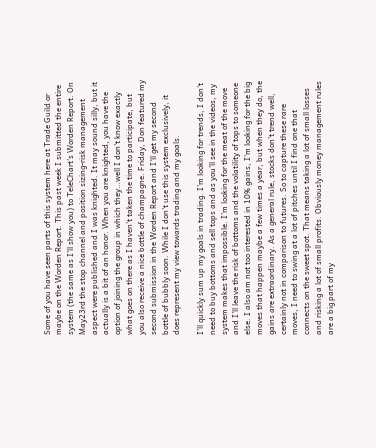Some of you have seen parts of this system here at Trade Guild or maybe on the Worden Report. This past week I submitted the entire system (the same as I’ll show you) to TeleChart’s Worden Report. On May23rd the stop channel and position sizing-risk management aspect were published and I was knighted. It may sound silly, but it actually is a bit of an honor. When you are knighted, you have the option of joining the group in which they…well I don’t know exactly what goes on there as I haven’t taken the time to participate, but you also receive a nice bottle of champagne. Friday, Don featured my second submission in the Worden Report and I’ll get my second bottle of bubbly soon. While I don’t use this system exclusively, it does represent my view towards trading and my goals.

I’ll quickly sum up my goals in trading. I’m looking for trends, I don’t need to buy bottoms and sell tops and as you’ll see in the videos, my system makes that impossible. I’m looking for the meat of the move and I’ll leave the risk of bottoms and the volatility of tops to someone else. I also am not too interested in 10% gains, I’m looking for the big moves that happen maybe a few times a year, but when they do, the gains are extraordinary. As a general rule, stocks don’t trend well, certainly not in comparison to futures. So to capture these rare moves, I need to swing at a lot of pitches until I find one that connects on the sweet spot. That means taking a lot of small losses and risking a lot of small profits. Obviously money management rules are a big part of my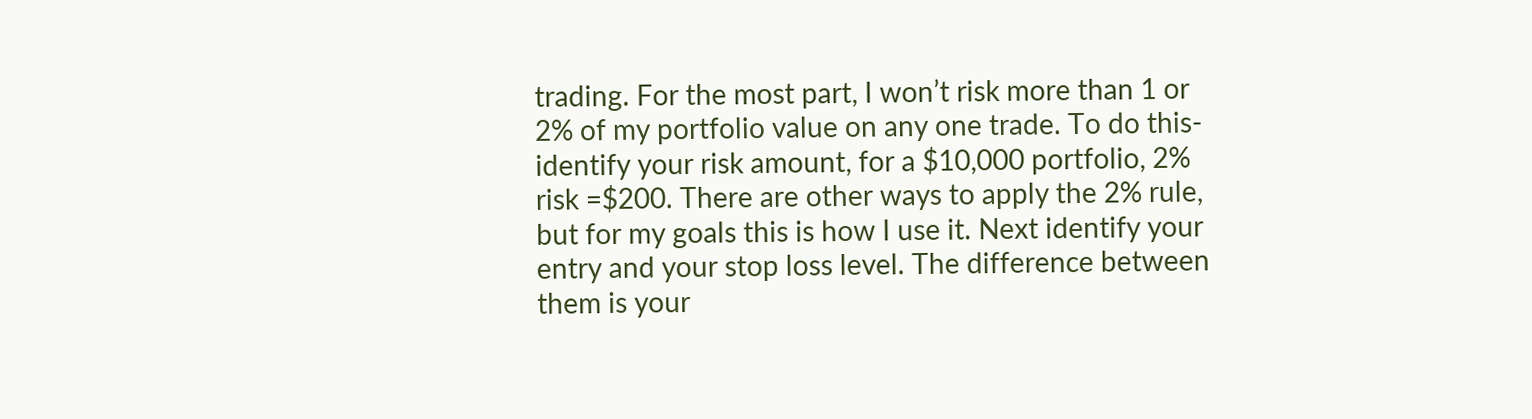trading. For the most part, I won’t risk more than 1 or 2% of my portfolio value on any one trade. To do this-identify your risk amount, for a $10,000 portfolio, 2% risk =$200. There are other ways to apply the 2% rule, but for my goals this is how I use it. Next identify your entry and your stop loss level. The difference between them is your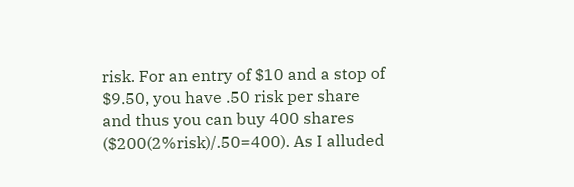risk. For an entry of $10 and a stop of $9.50, you have .50 risk per share and thus you can buy 400 shares ($200(2%risk)/.50=400). As I alluded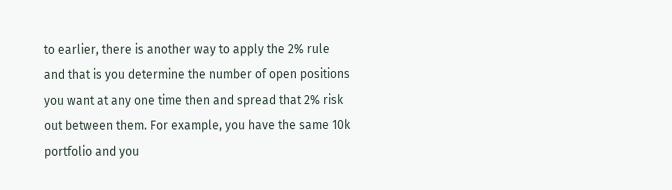to earlier, there is another way to apply the 2% rule and that is you determine the number of open positions you want at any one time then and spread that 2% risk out between them. For example, you have the same 10k portfolio and you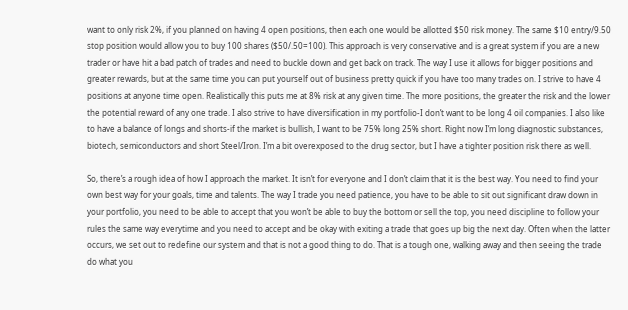want to only risk 2%, if you planned on having 4 open positions, then each one would be allotted $50 risk money. The same $10 entry/9.50 stop position would allow you to buy 100 shares ($50/.50=100). This approach is very conservative and is a great system if you are a new trader or have hit a bad patch of trades and need to buckle down and get back on track. The way I use it allows for bigger positions and greater rewards, but at the same time you can put yourself out of business pretty quick if you have too many trades on. I strive to have 4 positions at anyone time open. Realistically this puts me at 8% risk at any given time. The more positions, the greater the risk and the lower the potential reward of any one trade. I also strive to have diversification in my portfolio-I don’t want to be long 4 oil companies. I also like to have a balance of longs and shorts-if the market is bullish, I want to be 75% long 25% short. Right now I’m long diagnostic substances, biotech, semiconductors and short Steel/Iron. I’m a bit overexposed to the drug sector, but I have a tighter position risk there as well.

So, there’s a rough idea of how I approach the market. It isn’t for everyone and I don’t claim that it is the best way. You need to find your own best way for your goals, time and talents. The way I trade you need patience, you have to be able to sit out significant draw down in your portfolio, you need to be able to accept that you won’t be able to buy the bottom or sell the top, you need discipline to follow your rules the same way everytime and you need to accept and be okay with exiting a trade that goes up big the next day. Often when the latter occurs, we set out to redefine our system and that is not a good thing to do. That is a tough one, walking away and then seeing the trade do what you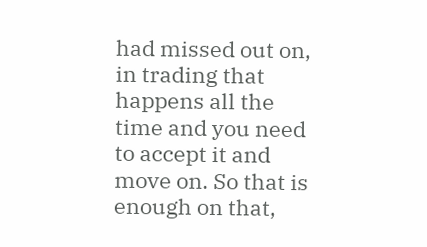had missed out on, in trading that happens all the time and you need to accept it and move on. So that is enough on that,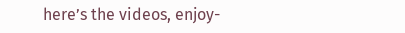here’s the videos, enjoy-